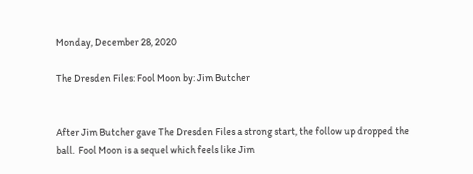Monday, December 28, 2020

The Dresden Files: Fool Moon by: Jim Butcher


After Jim Butcher gave The Dresden Files a strong start, the follow up dropped the ball.  Fool Moon is a sequel which feels like Jim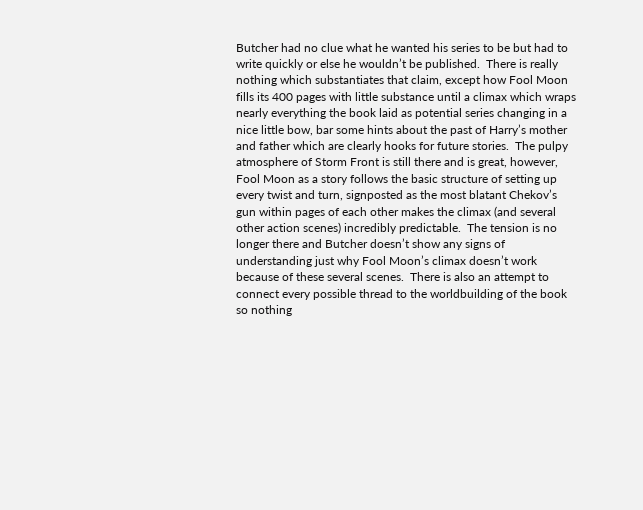Butcher had no clue what he wanted his series to be but had to write quickly or else he wouldn’t be published.  There is really nothing which substantiates that claim, except how Fool Moon fills its 400 pages with little substance until a climax which wraps nearly everything the book laid as potential series changing in a nice little bow, bar some hints about the past of Harry’s mother and father which are clearly hooks for future stories.  The pulpy atmosphere of Storm Front is still there and is great, however, Fool Moon as a story follows the basic structure of setting up every twist and turn, signposted as the most blatant Chekov’s gun within pages of each other makes the climax (and several other action scenes) incredibly predictable.  The tension is no longer there and Butcher doesn’t show any signs of understanding just why Fool Moon’s climax doesn’t work because of these several scenes.  There is also an attempt to connect every possible thread to the worldbuilding of the book so nothing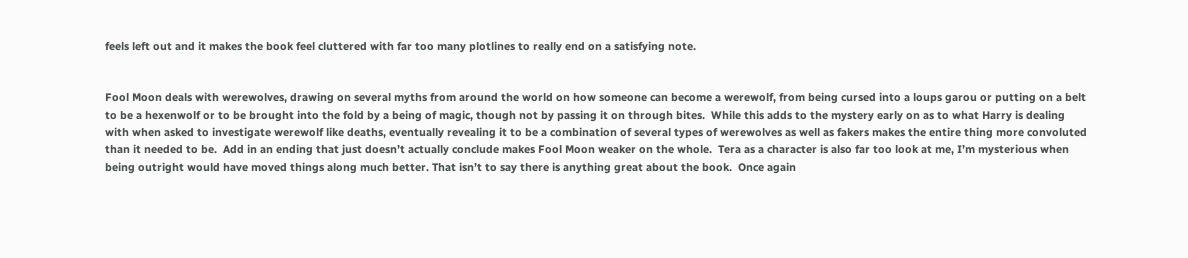feels left out and it makes the book feel cluttered with far too many plotlines to really end on a satisfying note.


Fool Moon deals with werewolves, drawing on several myths from around the world on how someone can become a werewolf, from being cursed into a loups garou or putting on a belt to be a hexenwolf or to be brought into the fold by a being of magic, though not by passing it on through bites.  While this adds to the mystery early on as to what Harry is dealing with when asked to investigate werewolf like deaths, eventually revealing it to be a combination of several types of werewolves as well as fakers makes the entire thing more convoluted than it needed to be.  Add in an ending that just doesn’t actually conclude makes Fool Moon weaker on the whole.  Tera as a character is also far too look at me, I’m mysterious when being outright would have moved things along much better. That isn’t to say there is anything great about the book.  Once again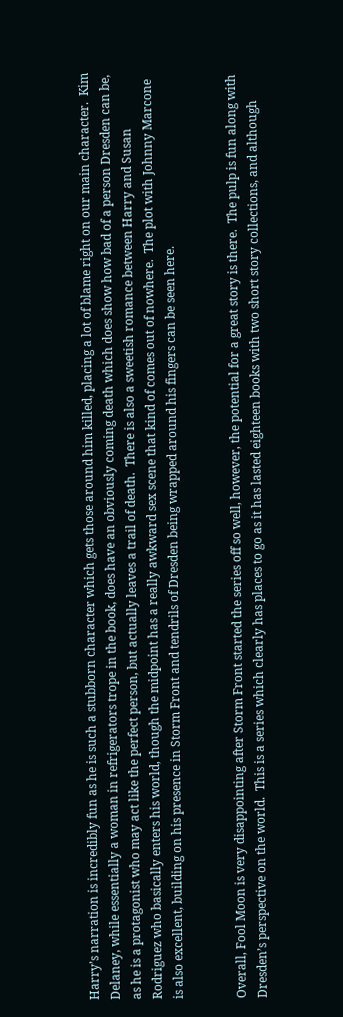Harry’s narration is incredibly fun as he is such a stubborn character which gets those around him killed, placing a lot of blame right on our main character.  Kim Delaney, while essentially a woman in refrigerators trope in the book, does have an obviously coming death which does show how bad of a person Dresden can be, as he is a protagonist who may act like the perfect person, but actually leaves a trail of death.  There is also a sweetish romance between Harry and Susan Rodriguez who basically enters his world, though the midpoint has a really awkward sex scene that kind of comes out of nowhere.  The plot with Johnny Marcone is also excellent, building on his presence in Storm Front and tendrils of Dresden being wrapped around his fingers can be seen here.


Overall, Fool Moon is very disappointing after Storm Front started the series off so well, however, the potential for a great story is there.  The pulp is fun along with Dresden’s perspective on the world.  This is a series which clearly has places to go as it has lasted eighteen books with two short story collections, and although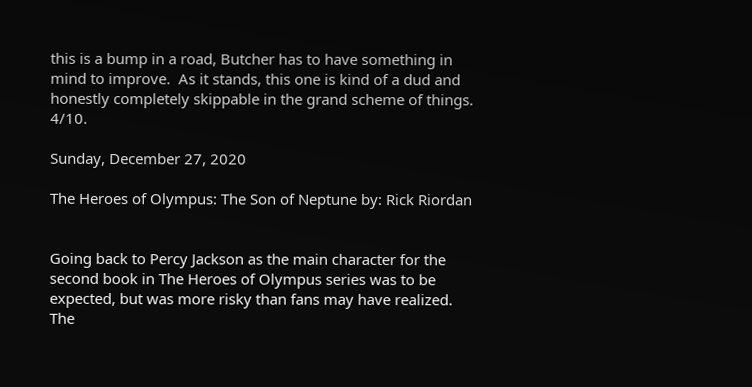this is a bump in a road, Butcher has to have something in mind to improve.  As it stands, this one is kind of a dud and honestly completely skippable in the grand scheme of things.  4/10.

Sunday, December 27, 2020

The Heroes of Olympus: The Son of Neptune by: Rick Riordan


Going back to Percy Jackson as the main character for the second book in The Heroes of Olympus series was to be expected, but was more risky than fans may have realized.  The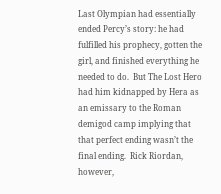Last Olympian had essentially ended Percy’s story: he had fulfilled his prophecy, gotten the girl, and finished everything he needed to do.  But The Lost Hero had him kidnapped by Hera as an emissary to the Roman demigod camp implying that that perfect ending wasn’t the final ending.  Rick Riordan, however,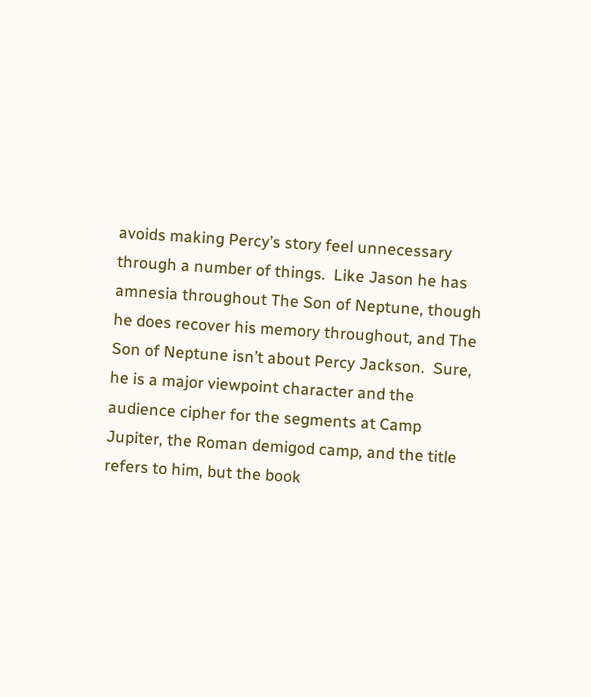avoids making Percy’s story feel unnecessary through a number of things.  Like Jason he has amnesia throughout The Son of Neptune, though he does recover his memory throughout, and The Son of Neptune isn’t about Percy Jackson.  Sure, he is a major viewpoint character and the audience cipher for the segments at Camp Jupiter, the Roman demigod camp, and the title refers to him, but the book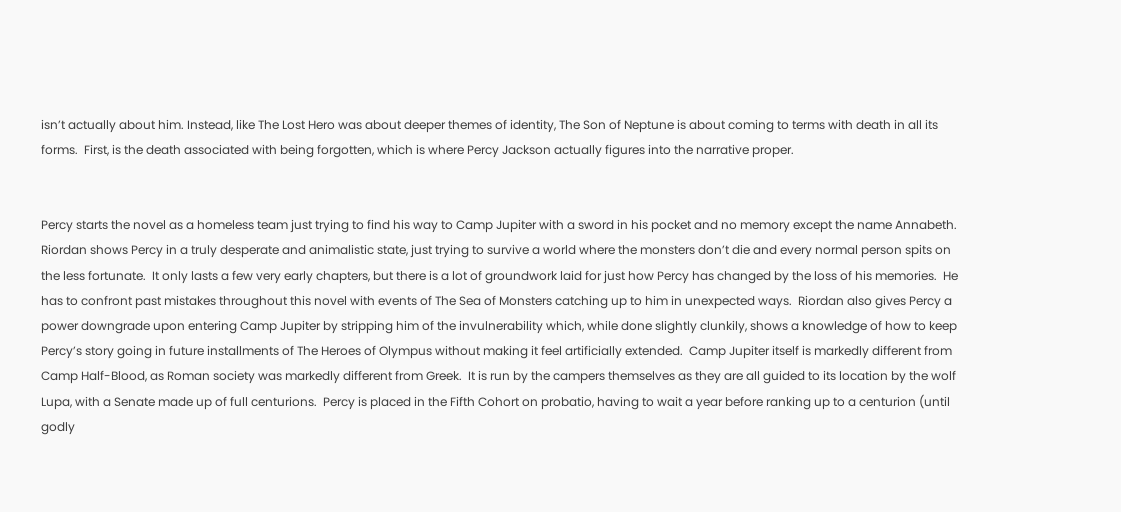isn’t actually about him. Instead, like The Lost Hero was about deeper themes of identity, The Son of Neptune is about coming to terms with death in all its forms.  First, is the death associated with being forgotten, which is where Percy Jackson actually figures into the narrative proper.


Percy starts the novel as a homeless team just trying to find his way to Camp Jupiter with a sword in his pocket and no memory except the name Annabeth.  Riordan shows Percy in a truly desperate and animalistic state, just trying to survive a world where the monsters don’t die and every normal person spits on the less fortunate.  It only lasts a few very early chapters, but there is a lot of groundwork laid for just how Percy has changed by the loss of his memories.  He has to confront past mistakes throughout this novel with events of The Sea of Monsters catching up to him in unexpected ways.  Riordan also gives Percy a power downgrade upon entering Camp Jupiter by stripping him of the invulnerability which, while done slightly clunkily, shows a knowledge of how to keep Percy’s story going in future installments of The Heroes of Olympus without making it feel artificially extended.  Camp Jupiter itself is markedly different from Camp Half-Blood, as Roman society was markedly different from Greek.  It is run by the campers themselves as they are all guided to its location by the wolf Lupa, with a Senate made up of full centurions.  Percy is placed in the Fifth Cohort on probatio, having to wait a year before ranking up to a centurion (until godly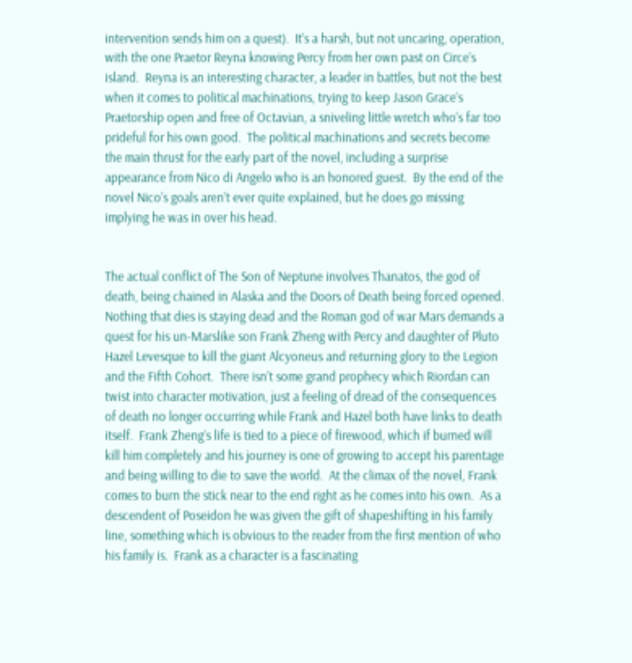intervention sends him on a quest).  It’s a harsh, but not uncaring, operation, with the one Praetor Reyna knowing Percy from her own past on Circe’s island.  Reyna is an interesting character, a leader in battles, but not the best when it comes to political machinations, trying to keep Jason Grace’s Praetorship open and free of Octavian, a sniveling little wretch who’s far too prideful for his own good.  The political machinations and secrets become the main thrust for the early part of the novel, including a surprise appearance from Nico di Angelo who is an honored guest.  By the end of the novel Nico’s goals aren’t ever quite explained, but he does go missing implying he was in over his head.


The actual conflict of The Son of Neptune involves Thanatos, the god of death, being chained in Alaska and the Doors of Death being forced opened.  Nothing that dies is staying dead and the Roman god of war Mars demands a quest for his un-Marslike son Frank Zheng with Percy and daughter of Pluto Hazel Levesque to kill the giant Alcyoneus and returning glory to the Legion and the Fifth Cohort.  There isn’t some grand prophecy which Riordan can twist into character motivation, just a feeling of dread of the consequences of death no longer occurring while Frank and Hazel both have links to death itself.  Frank Zheng’s life is tied to a piece of firewood, which if burned will kill him completely and his journey is one of growing to accept his parentage and being willing to die to save the world.  At the climax of the novel, Frank comes to burn the stick near to the end right as he comes into his own.  As a descendent of Poseidon he was given the gift of shapeshifting in his family line, something which is obvious to the reader from the first mention of who his family is.  Frank as a character is a fascinating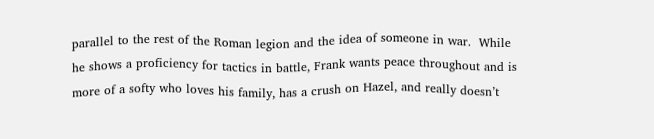parallel to the rest of the Roman legion and the idea of someone in war.  While he shows a proficiency for tactics in battle, Frank wants peace throughout and is more of a softy who loves his family, has a crush on Hazel, and really doesn’t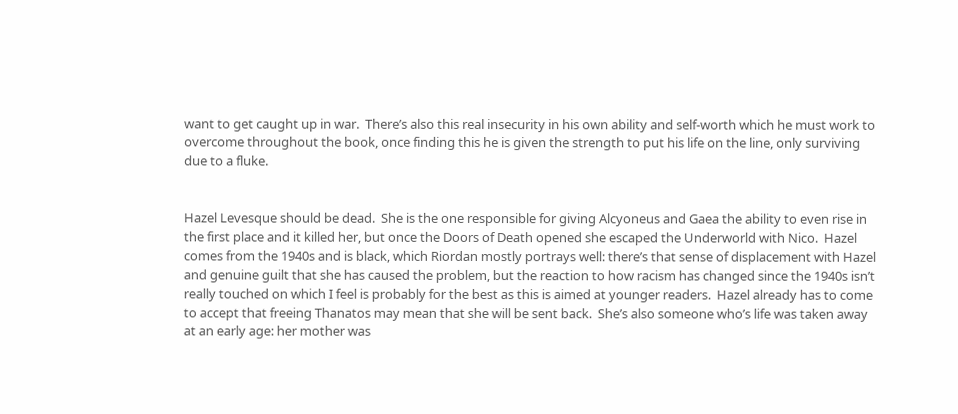want to get caught up in war.  There’s also this real insecurity in his own ability and self-worth which he must work to overcome throughout the book, once finding this he is given the strength to put his life on the line, only surviving due to a fluke.


Hazel Levesque should be dead.  She is the one responsible for giving Alcyoneus and Gaea the ability to even rise in the first place and it killed her, but once the Doors of Death opened she escaped the Underworld with Nico.  Hazel comes from the 1940s and is black, which Riordan mostly portrays well: there’s that sense of displacement with Hazel and genuine guilt that she has caused the problem, but the reaction to how racism has changed since the 1940s isn’t really touched on which I feel is probably for the best as this is aimed at younger readers.  Hazel already has to come to accept that freeing Thanatos may mean that she will be sent back.  She’s also someone who’s life was taken away at an early age: her mother was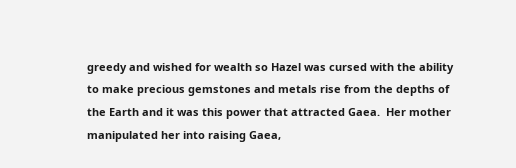greedy and wished for wealth so Hazel was cursed with the ability to make precious gemstones and metals rise from the depths of the Earth and it was this power that attracted Gaea.  Her mother manipulated her into raising Gaea,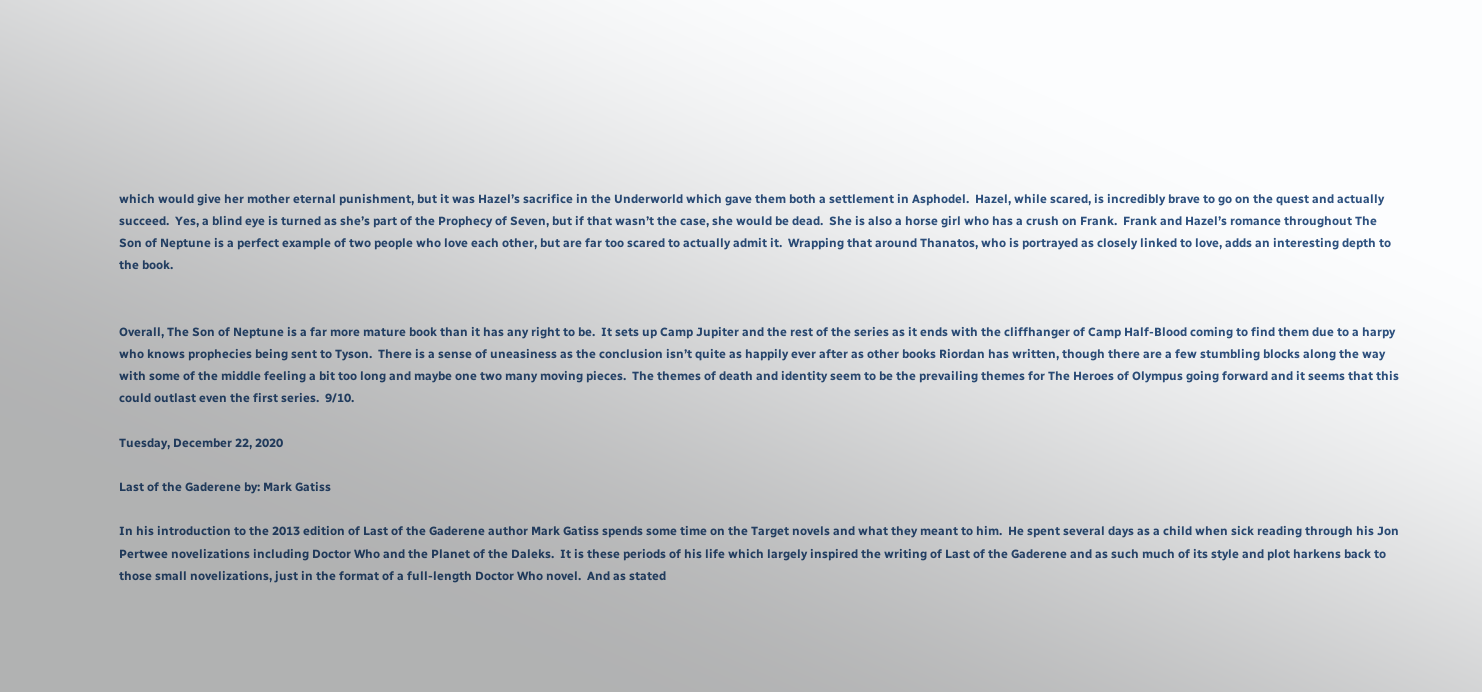which would give her mother eternal punishment, but it was Hazel’s sacrifice in the Underworld which gave them both a settlement in Asphodel.  Hazel, while scared, is incredibly brave to go on the quest and actually succeed.  Yes, a blind eye is turned as she’s part of the Prophecy of Seven, but if that wasn’t the case, she would be dead.  She is also a horse girl who has a crush on Frank.  Frank and Hazel’s romance throughout The Son of Neptune is a perfect example of two people who love each other, but are far too scared to actually admit it.  Wrapping that around Thanatos, who is portrayed as closely linked to love, adds an interesting depth to the book.


Overall, The Son of Neptune is a far more mature book than it has any right to be.  It sets up Camp Jupiter and the rest of the series as it ends with the cliffhanger of Camp Half-Blood coming to find them due to a harpy who knows prophecies being sent to Tyson.  There is a sense of uneasiness as the conclusion isn’t quite as happily ever after as other books Riordan has written, though there are a few stumbling blocks along the way with some of the middle feeling a bit too long and maybe one two many moving pieces.  The themes of death and identity seem to be the prevailing themes for The Heroes of Olympus going forward and it seems that this could outlast even the first series.  9/10.

Tuesday, December 22, 2020

Last of the Gaderene by: Mark Gatiss

In his introduction to the 2013 edition of Last of the Gaderene author Mark Gatiss spends some time on the Target novels and what they meant to him.  He spent several days as a child when sick reading through his Jon Pertwee novelizations including Doctor Who and the Planet of the Daleks.  It is these periods of his life which largely inspired the writing of Last of the Gaderene and as such much of its style and plot harkens back to those small novelizations, just in the format of a full-length Doctor Who novel.  And as stated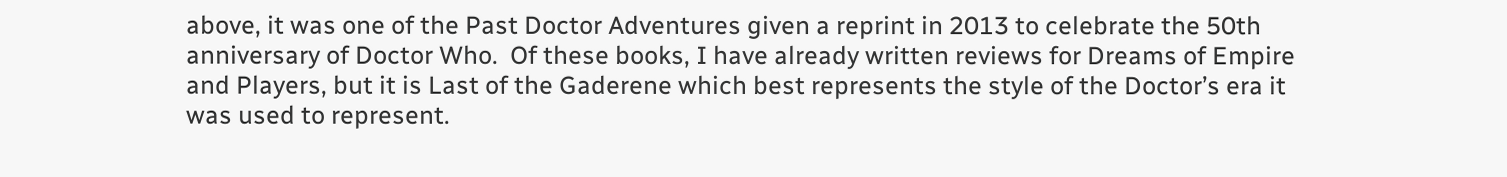above, it was one of the Past Doctor Adventures given a reprint in 2013 to celebrate the 50th anniversary of Doctor Who.  Of these books, I have already written reviews for Dreams of Empire and Players, but it is Last of the Gaderene which best represents the style of the Doctor’s era it was used to represent.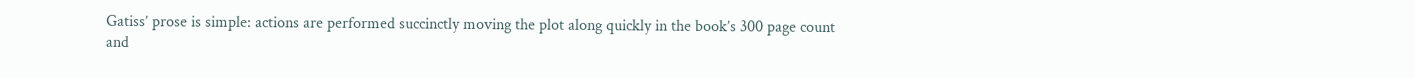Gatiss’ prose is simple: actions are performed succinctly moving the plot along quickly in the book’s 300 page count and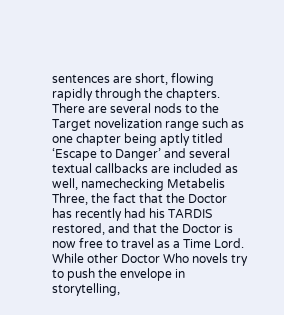sentences are short, flowing rapidly through the chapters.  There are several nods to the Target novelization range such as one chapter being aptly titled ‘Escape to Danger’ and several textual callbacks are included as well, namechecking Metabelis Three, the fact that the Doctor has recently had his TARDIS restored, and that the Doctor is now free to travel as a Time Lord.  While other Doctor Who novels try to push the envelope in storytelling,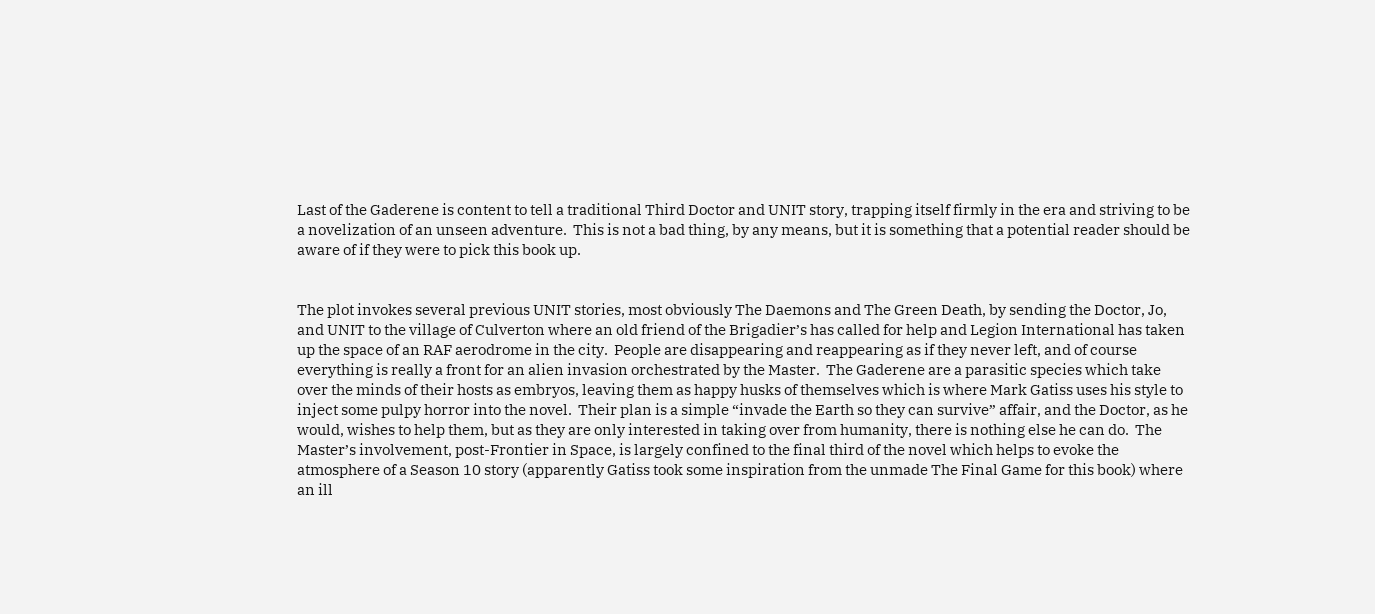Last of the Gaderene is content to tell a traditional Third Doctor and UNIT story, trapping itself firmly in the era and striving to be a novelization of an unseen adventure.  This is not a bad thing, by any means, but it is something that a potential reader should be aware of if they were to pick this book up.


The plot invokes several previous UNIT stories, most obviously The Daemons and The Green Death, by sending the Doctor, Jo, and UNIT to the village of Culverton where an old friend of the Brigadier’s has called for help and Legion International has taken up the space of an RAF aerodrome in the city.  People are disappearing and reappearing as if they never left, and of course everything is really a front for an alien invasion orchestrated by the Master.  The Gaderene are a parasitic species which take over the minds of their hosts as embryos, leaving them as happy husks of themselves which is where Mark Gatiss uses his style to inject some pulpy horror into the novel.  Their plan is a simple “invade the Earth so they can survive” affair, and the Doctor, as he would, wishes to help them, but as they are only interested in taking over from humanity, there is nothing else he can do.  The Master’s involvement, post-Frontier in Space, is largely confined to the final third of the novel which helps to evoke the atmosphere of a Season 10 story (apparently Gatiss took some inspiration from the unmade The Final Game for this book) where an ill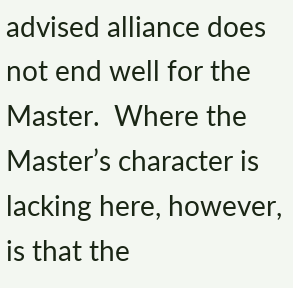advised alliance does not end well for the Master.  Where the Master’s character is lacking here, however, is that the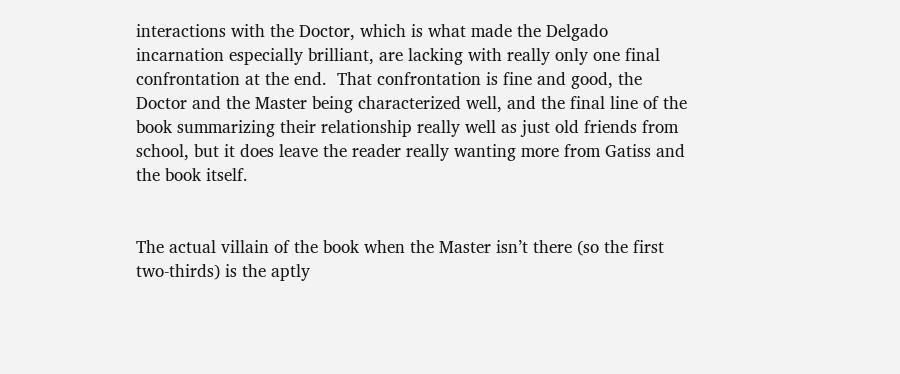interactions with the Doctor, which is what made the Delgado incarnation especially brilliant, are lacking with really only one final confrontation at the end.  That confrontation is fine and good, the Doctor and the Master being characterized well, and the final line of the book summarizing their relationship really well as just old friends from school, but it does leave the reader really wanting more from Gatiss and the book itself.


The actual villain of the book when the Master isn’t there (so the first two-thirds) is the aptly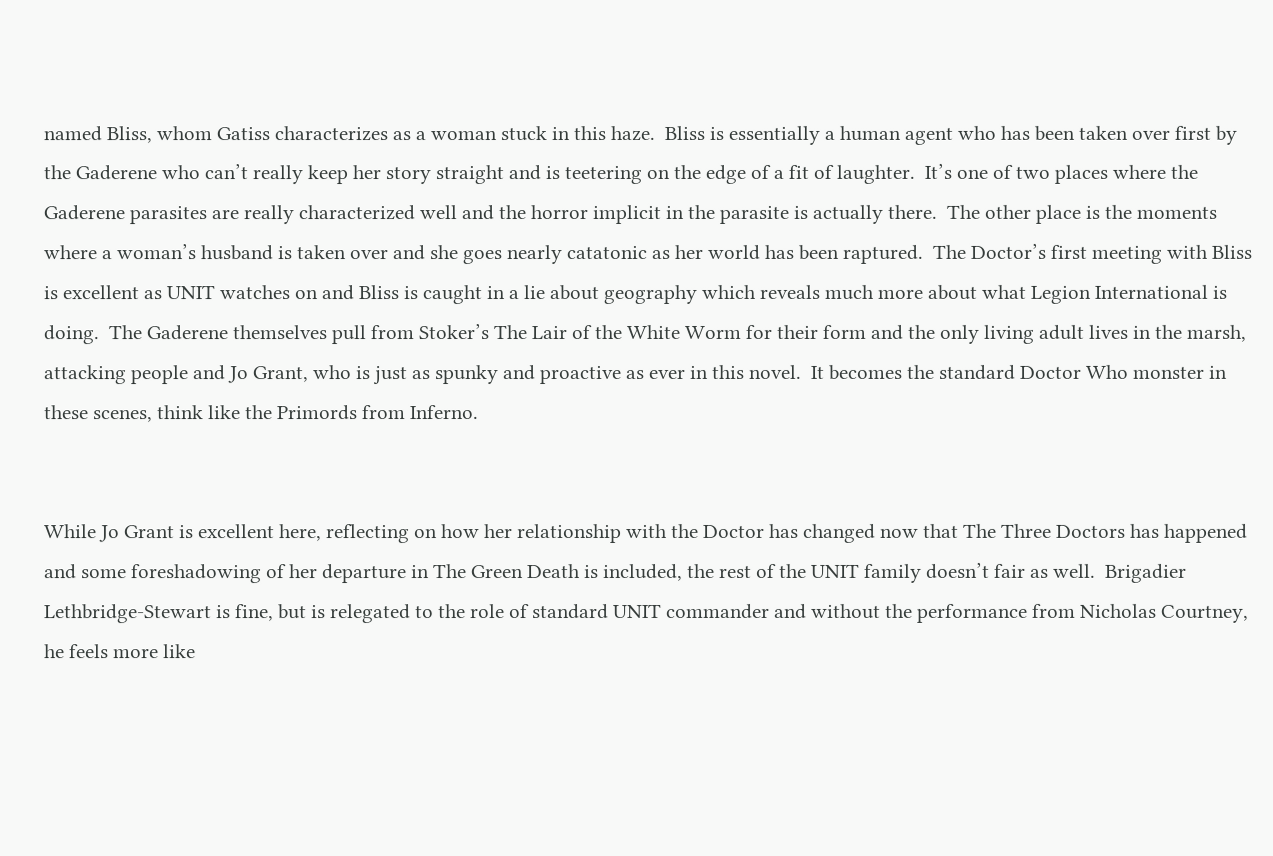named Bliss, whom Gatiss characterizes as a woman stuck in this haze.  Bliss is essentially a human agent who has been taken over first by the Gaderene who can’t really keep her story straight and is teetering on the edge of a fit of laughter.  It’s one of two places where the Gaderene parasites are really characterized well and the horror implicit in the parasite is actually there.  The other place is the moments where a woman’s husband is taken over and she goes nearly catatonic as her world has been raptured.  The Doctor’s first meeting with Bliss is excellent as UNIT watches on and Bliss is caught in a lie about geography which reveals much more about what Legion International is doing.  The Gaderene themselves pull from Stoker’s The Lair of the White Worm for their form and the only living adult lives in the marsh, attacking people and Jo Grant, who is just as spunky and proactive as ever in this novel.  It becomes the standard Doctor Who monster in these scenes, think like the Primords from Inferno.


While Jo Grant is excellent here, reflecting on how her relationship with the Doctor has changed now that The Three Doctors has happened and some foreshadowing of her departure in The Green Death is included, the rest of the UNIT family doesn’t fair as well.  Brigadier Lethbridge-Stewart is fine, but is relegated to the role of standard UNIT commander and without the performance from Nicholas Courtney, he feels more like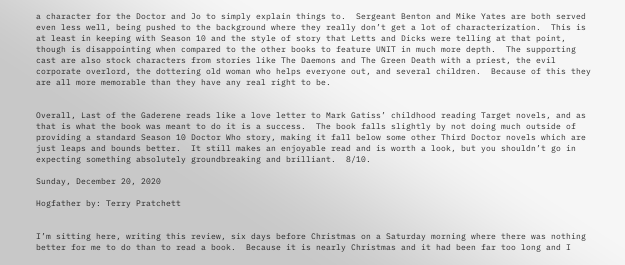a character for the Doctor and Jo to simply explain things to.  Sergeant Benton and Mike Yates are both served even less well, being pushed to the background where they really don’t get a lot of characterization.  This is at least in keeping with Season 10 and the style of story that Letts and Dicks were telling at that point, though is disappointing when compared to the other books to feature UNIT in much more depth.  The supporting cast are also stock characters from stories like The Daemons and The Green Death with a priest, the evil corporate overlord, the dottering old woman who helps everyone out, and several children.  Because of this they are all more memorable than they have any real right to be.


Overall, Last of the Gaderene reads like a love letter to Mark Gatiss’ childhood reading Target novels, and as that is what the book was meant to do it is a success.  The book falls slightly by not doing much outside of providing a standard Season 10 Doctor Who story, making it fall below some other Third Doctor novels which are just leaps and bounds better.  It still makes an enjoyable read and is worth a look, but you shouldn’t go in expecting something absolutely groundbreaking and brilliant.  8/10.

Sunday, December 20, 2020

Hogfather by: Terry Pratchett


I’m sitting here, writing this review, six days before Christmas on a Saturday morning where there was nothing better for me to do than to read a book.  Because it is nearly Christmas and it had been far too long and I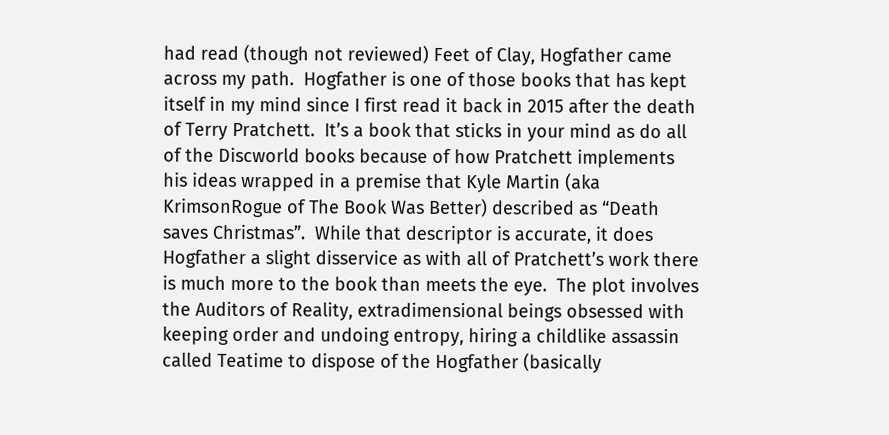had read (though not reviewed) Feet of Clay, Hogfather came across my path.  Hogfather is one of those books that has kept itself in my mind since I first read it back in 2015 after the death of Terry Pratchett.  It’s a book that sticks in your mind as do all of the Discworld books because of how Pratchett implements his ideas wrapped in a premise that Kyle Martin (aka KrimsonRogue of The Book Was Better) described as “Death saves Christmas”.  While that descriptor is accurate, it does Hogfather a slight disservice as with all of Pratchett’s work there is much more to the book than meets the eye.  The plot involves the Auditors of Reality, extradimensional beings obsessed with keeping order and undoing entropy, hiring a childlike assassin called Teatime to dispose of the Hogfather (basically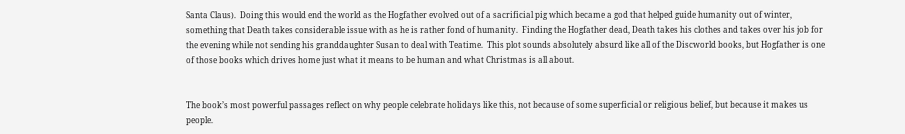Santa Claus).  Doing this would end the world as the Hogfather evolved out of a sacrificial pig which became a god that helped guide humanity out of winter, something that Death takes considerable issue with as he is rather fond of humanity.  Finding the Hogfather dead, Death takes his clothes and takes over his job for the evening while not sending his granddaughter Susan to deal with Teatime.  This plot sounds absolutely absurd like all of the Discworld books, but Hogfather is one of those books which drives home just what it means to be human and what Christmas is all about.


The book’s most powerful passages reflect on why people celebrate holidays like this, not because of some superficial or religious belief, but because it makes us people.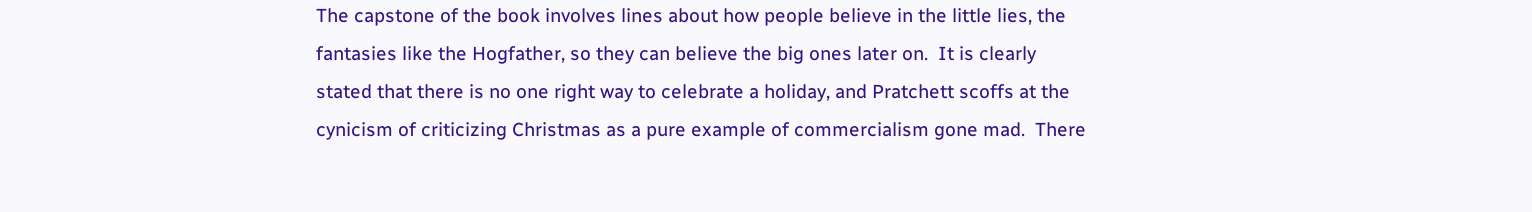The capstone of the book involves lines about how people believe in the little lies, the fantasies like the Hogfather, so they can believe the big ones later on.  It is clearly stated that there is no one right way to celebrate a holiday, and Pratchett scoffs at the cynicism of criticizing Christmas as a pure example of commercialism gone mad.  There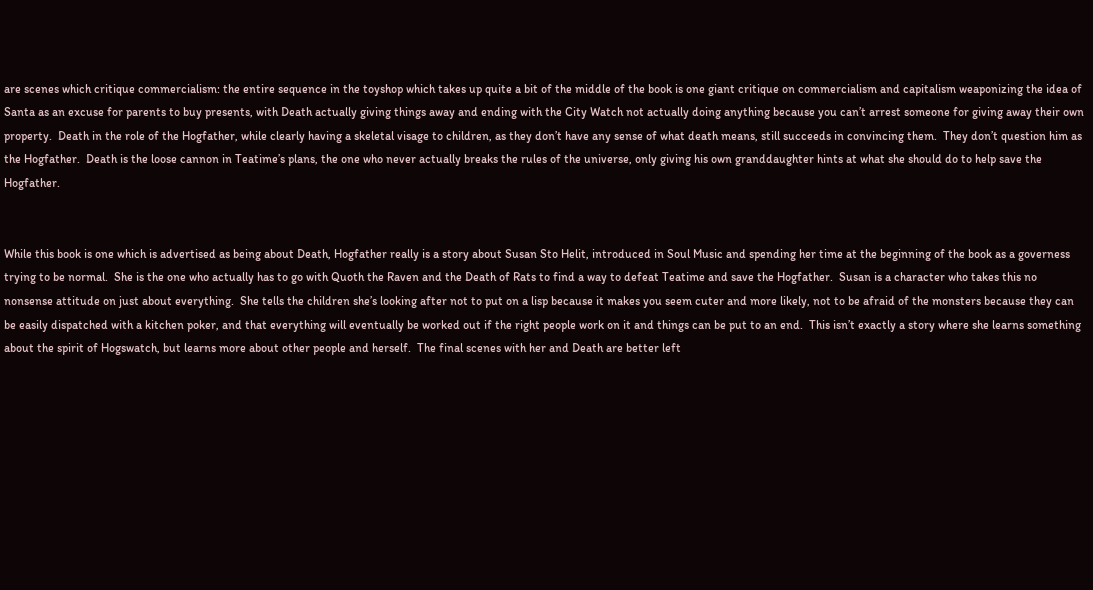are scenes which critique commercialism: the entire sequence in the toyshop which takes up quite a bit of the middle of the book is one giant critique on commercialism and capitalism weaponizing the idea of Santa as an excuse for parents to buy presents, with Death actually giving things away and ending with the City Watch not actually doing anything because you can’t arrest someone for giving away their own property.  Death in the role of the Hogfather, while clearly having a skeletal visage to children, as they don’t have any sense of what death means, still succeeds in convincing them.  They don’t question him as the Hogfather.  Death is the loose cannon in Teatime’s plans, the one who never actually breaks the rules of the universe, only giving his own granddaughter hints at what she should do to help save the Hogfather.


While this book is one which is advertised as being about Death, Hogfather really is a story about Susan Sto Helit, introduced in Soul Music and spending her time at the beginning of the book as a governess trying to be normal.  She is the one who actually has to go with Quoth the Raven and the Death of Rats to find a way to defeat Teatime and save the Hogfather.  Susan is a character who takes this no nonsense attitude on just about everything.  She tells the children she’s looking after not to put on a lisp because it makes you seem cuter and more likely, not to be afraid of the monsters because they can be easily dispatched with a kitchen poker, and that everything will eventually be worked out if the right people work on it and things can be put to an end.  This isn’t exactly a story where she learns something about the spirit of Hogswatch, but learns more about other people and herself.  The final scenes with her and Death are better left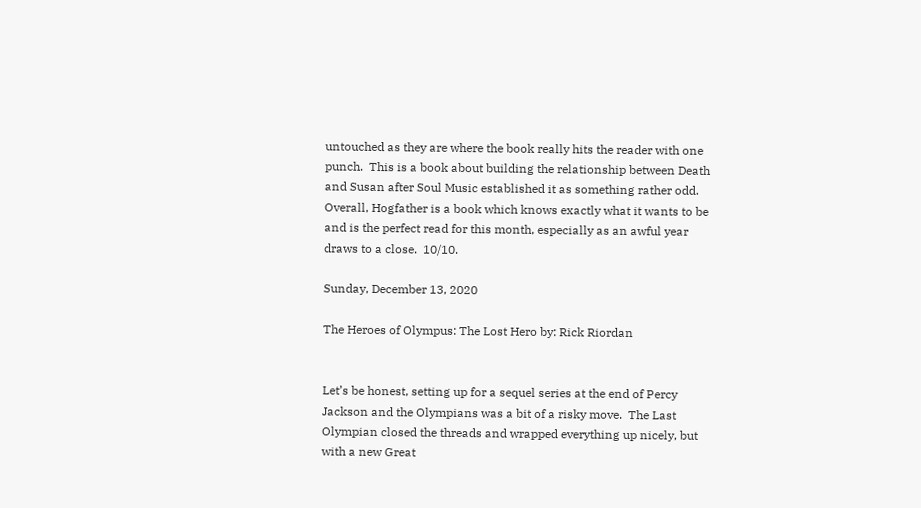untouched as they are where the book really hits the reader with one punch.  This is a book about building the relationship between Death and Susan after Soul Music established it as something rather odd.  Overall, Hogfather is a book which knows exactly what it wants to be and is the perfect read for this month, especially as an awful year draws to a close.  10/10.

Sunday, December 13, 2020

The Heroes of Olympus: The Lost Hero by: Rick Riordan


Let’s be honest, setting up for a sequel series at the end of Percy Jackson and the Olympians was a bit of a risky move.  The Last Olympian closed the threads and wrapped everything up nicely, but with a new Great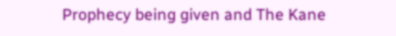Prophecy being given and The Kane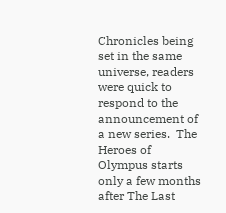Chronicles being set in the same universe, readers were quick to respond to the announcement of a new series.  The Heroes of Olympus starts only a few months after The Last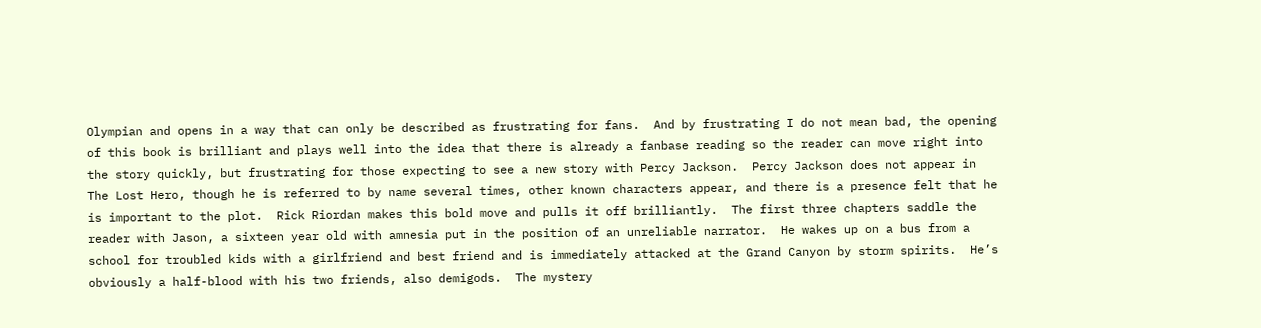Olympian and opens in a way that can only be described as frustrating for fans.  And by frustrating I do not mean bad, the opening of this book is brilliant and plays well into the idea that there is already a fanbase reading so the reader can move right into the story quickly, but frustrating for those expecting to see a new story with Percy Jackson.  Percy Jackson does not appear in The Lost Hero, though he is referred to by name several times, other known characters appear, and there is a presence felt that he is important to the plot.  Rick Riordan makes this bold move and pulls it off brilliantly.  The first three chapters saddle the reader with Jason, a sixteen year old with amnesia put in the position of an unreliable narrator.  He wakes up on a bus from a school for troubled kids with a girlfriend and best friend and is immediately attacked at the Grand Canyon by storm spirits.  He’s obviously a half-blood with his two friends, also demigods.  The mystery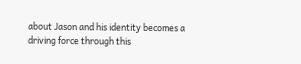about Jason and his identity becomes a driving force through this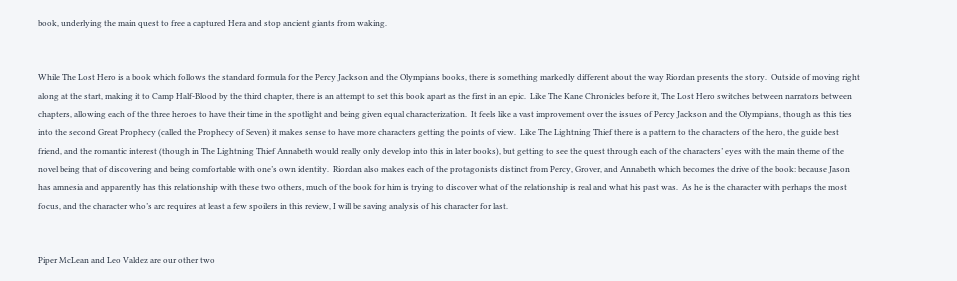book, underlying the main quest to free a captured Hera and stop ancient giants from waking.


While The Lost Hero is a book which follows the standard formula for the Percy Jackson and the Olympians books, there is something markedly different about the way Riordan presents the story.  Outside of moving right along at the start, making it to Camp Half-Blood by the third chapter, there is an attempt to set this book apart as the first in an epic.  Like The Kane Chronicles before it, The Lost Hero switches between narrators between chapters, allowing each of the three heroes to have their time in the spotlight and being given equal characterization.  It feels like a vast improvement over the issues of Percy Jackson and the Olympians, though as this ties into the second Great Prophecy (called the Prophecy of Seven) it makes sense to have more characters getting the points of view.  Like The Lightning Thief there is a pattern to the characters of the hero, the guide best friend, and the romantic interest (though in The Lightning Thief Annabeth would really only develop into this in later books), but getting to see the quest through each of the characters’ eyes with the main theme of the novel being that of discovering and being comfortable with one’s own identity.  Riordan also makes each of the protagonists distinct from Percy, Grover, and Annabeth which becomes the drive of the book: because Jason has amnesia and apparently has this relationship with these two others, much of the book for him is trying to discover what of the relationship is real and what his past was.  As he is the character with perhaps the most focus, and the character who’s arc requires at least a few spoilers in this review, I will be saving analysis of his character for last.


Piper McLean and Leo Valdez are our other two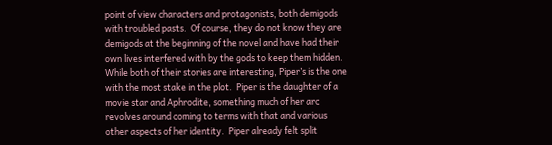point of view characters and protagonists, both demigods with troubled pasts.  Of course, they do not know they are demigods at the beginning of the novel and have had their own lives interfered with by the gods to keep them hidden.  While both of their stories are interesting, Piper’s is the one with the most stake in the plot.  Piper is the daughter of a movie star and Aphrodite, something much of her arc revolves around coming to terms with that and various other aspects of her identity.  Piper already felt split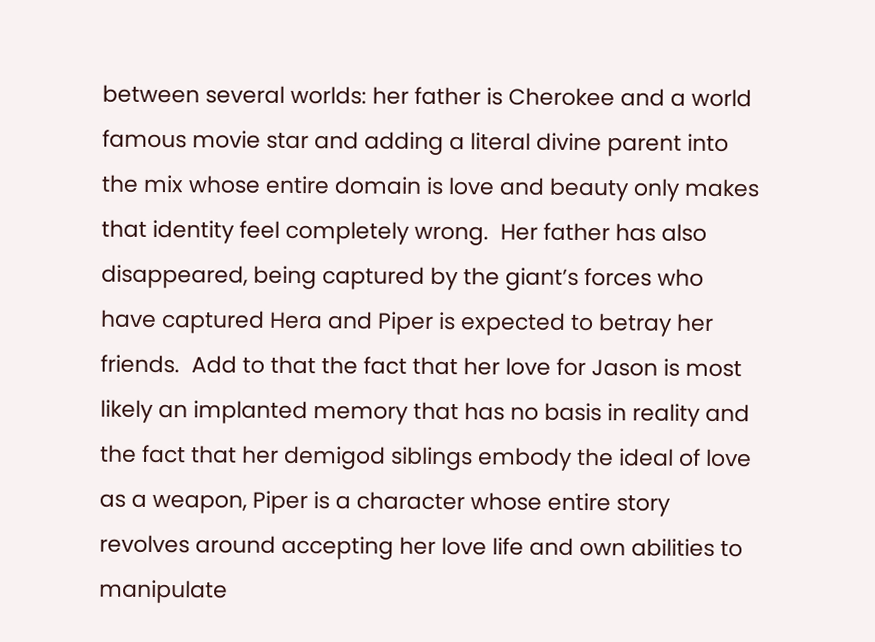between several worlds: her father is Cherokee and a world famous movie star and adding a literal divine parent into the mix whose entire domain is love and beauty only makes that identity feel completely wrong.  Her father has also disappeared, being captured by the giant’s forces who have captured Hera and Piper is expected to betray her friends.  Add to that the fact that her love for Jason is most likely an implanted memory that has no basis in reality and the fact that her demigod siblings embody the ideal of love as a weapon, Piper is a character whose entire story revolves around accepting her love life and own abilities to manipulate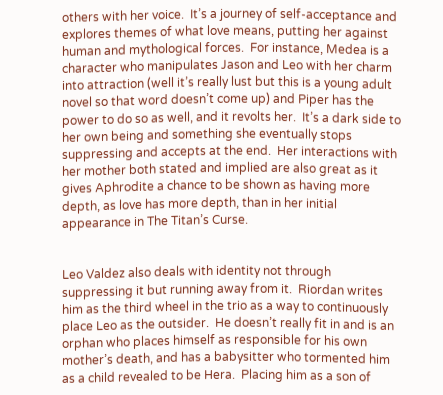others with her voice.  It’s a journey of self-acceptance and explores themes of what love means, putting her against human and mythological forces.  For instance, Medea is a character who manipulates Jason and Leo with her charm into attraction (well it’s really lust but this is a young adult novel so that word doesn’t come up) and Piper has the power to do so as well, and it revolts her.  It’s a dark side to her own being and something she eventually stops suppressing and accepts at the end.  Her interactions with her mother both stated and implied are also great as it gives Aphrodite a chance to be shown as having more depth, as love has more depth, than in her initial appearance in The Titan’s Curse.


Leo Valdez also deals with identity not through suppressing it but running away from it.  Riordan writes him as the third wheel in the trio as a way to continuously place Leo as the outsider.  He doesn’t really fit in and is an orphan who places himself as responsible for his own mother’s death, and has a babysitter who tormented him as a child revealed to be Hera.  Placing him as a son of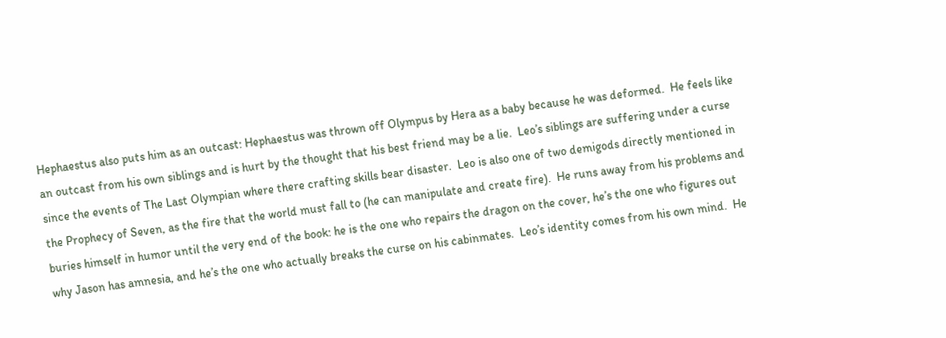Hephaestus also puts him as an outcast: Hephaestus was thrown off Olympus by Hera as a baby because he was deformed.  He feels like an outcast from his own siblings and is hurt by the thought that his best friend may be a lie.  Leo’s siblings are suffering under a curse since the events of The Last Olympian where there crafting skills bear disaster.  Leo is also one of two demigods directly mentioned in the Prophecy of Seven, as the fire that the world must fall to (he can manipulate and create fire).  He runs away from his problems and buries himself in humor until the very end of the book: he is the one who repairs the dragon on the cover, he’s the one who figures out why Jason has amnesia, and he’s the one who actually breaks the curse on his cabinmates.  Leo’s identity comes from his own mind.  He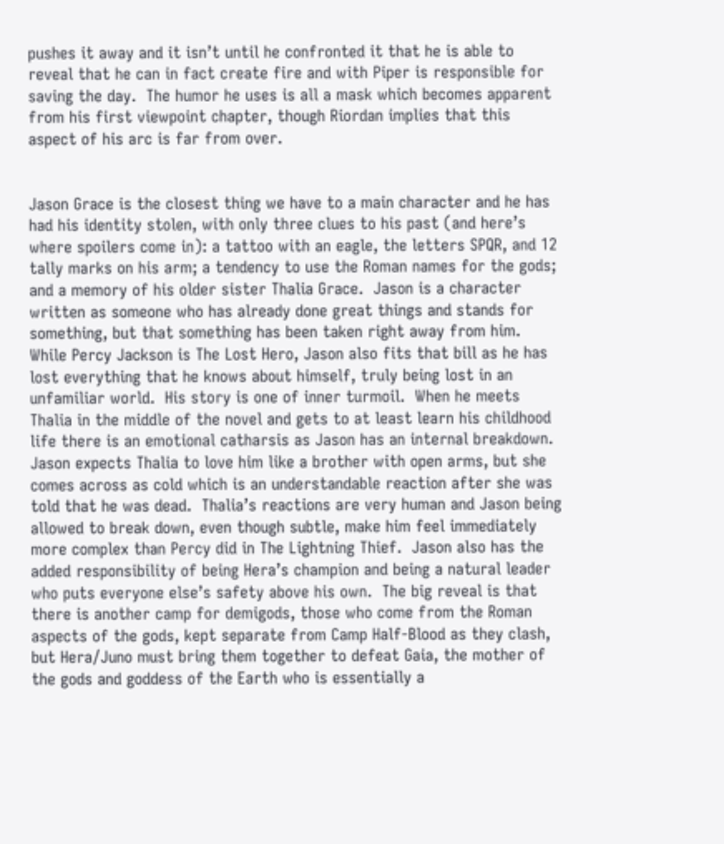pushes it away and it isn’t until he confronted it that he is able to reveal that he can in fact create fire and with Piper is responsible for saving the day.  The humor he uses is all a mask which becomes apparent from his first viewpoint chapter, though Riordan implies that this aspect of his arc is far from over.


Jason Grace is the closest thing we have to a main character and he has had his identity stolen, with only three clues to his past (and here’s where spoilers come in): a tattoo with an eagle, the letters SPQR, and 12 tally marks on his arm; a tendency to use the Roman names for the gods; and a memory of his older sister Thalia Grace.  Jason is a character written as someone who has already done great things and stands for something, but that something has been taken right away from him.  While Percy Jackson is The Lost Hero, Jason also fits that bill as he has lost everything that he knows about himself, truly being lost in an unfamiliar world.  His story is one of inner turmoil.  When he meets Thalia in the middle of the novel and gets to at least learn his childhood life there is an emotional catharsis as Jason has an internal breakdown.  Jason expects Thalia to love him like a brother with open arms, but she comes across as cold which is an understandable reaction after she was told that he was dead.  Thalia’s reactions are very human and Jason being allowed to break down, even though subtle, make him feel immediately more complex than Percy did in The Lightning Thief.  Jason also has the added responsibility of being Hera’s champion and being a natural leader who puts everyone else’s safety above his own.  The big reveal is that there is another camp for demigods, those who come from the Roman aspects of the gods, kept separate from Camp Half-Blood as they clash, but Hera/Juno must bring them together to defeat Gaia, the mother of the gods and goddess of the Earth who is essentially a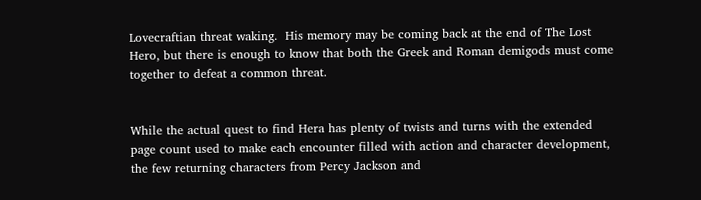Lovecraftian threat waking.  His memory may be coming back at the end of The Lost Hero, but there is enough to know that both the Greek and Roman demigods must come together to defeat a common threat.


While the actual quest to find Hera has plenty of twists and turns with the extended page count used to make each encounter filled with action and character development, the few returning characters from Percy Jackson and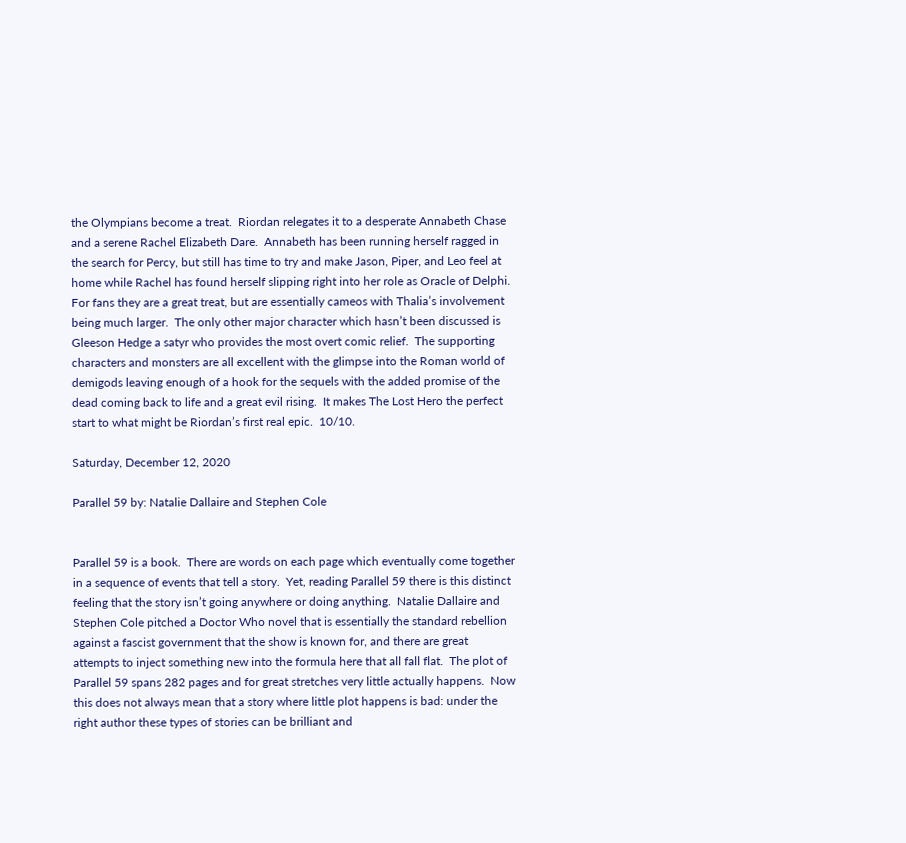the Olympians become a treat.  Riordan relegates it to a desperate Annabeth Chase and a serene Rachel Elizabeth Dare.  Annabeth has been running herself ragged in the search for Percy, but still has time to try and make Jason, Piper, and Leo feel at home while Rachel has found herself slipping right into her role as Oracle of Delphi.  For fans they are a great treat, but are essentially cameos with Thalia’s involvement being much larger.  The only other major character which hasn’t been discussed is Gleeson Hedge a satyr who provides the most overt comic relief.  The supporting characters and monsters are all excellent with the glimpse into the Roman world of demigods leaving enough of a hook for the sequels with the added promise of the dead coming back to life and a great evil rising.  It makes The Lost Hero the perfect start to what might be Riordan’s first real epic.  10/10.

Saturday, December 12, 2020

Parallel 59 by: Natalie Dallaire and Stephen Cole


Parallel 59 is a book.  There are words on each page which eventually come together in a sequence of events that tell a story.  Yet, reading Parallel 59 there is this distinct feeling that the story isn’t going anywhere or doing anything.  Natalie Dallaire and Stephen Cole pitched a Doctor Who novel that is essentially the standard rebellion against a fascist government that the show is known for, and there are great attempts to inject something new into the formula here that all fall flat.  The plot of Parallel 59 spans 282 pages and for great stretches very little actually happens.  Now this does not always mean that a story where little plot happens is bad: under the right author these types of stories can be brilliant and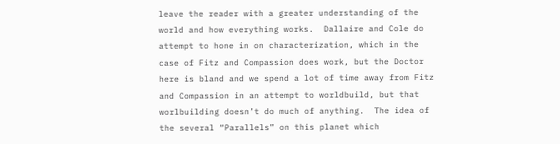leave the reader with a greater understanding of the world and how everything works.  Dallaire and Cole do attempt to hone in on characterization, which in the case of Fitz and Compassion does work, but the Doctor here is bland and we spend a lot of time away from Fitz and Compassion in an attempt to worldbuild, but that worlbuilding doesn’t do much of anything.  The idea of the several “Parallels” on this planet which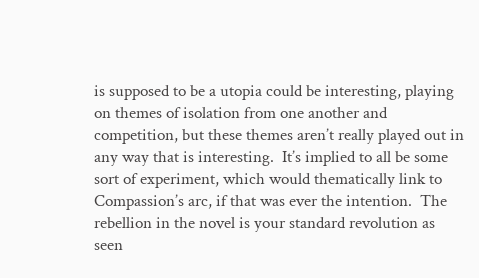is supposed to be a utopia could be interesting, playing on themes of isolation from one another and competition, but these themes aren’t really played out in any way that is interesting.  It’s implied to all be some sort of experiment, which would thematically link to Compassion’s arc, if that was ever the intention.  The rebellion in the novel is your standard revolution as seen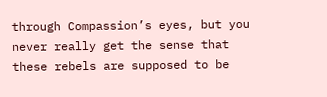through Compassion’s eyes, but you never really get the sense that these rebels are supposed to be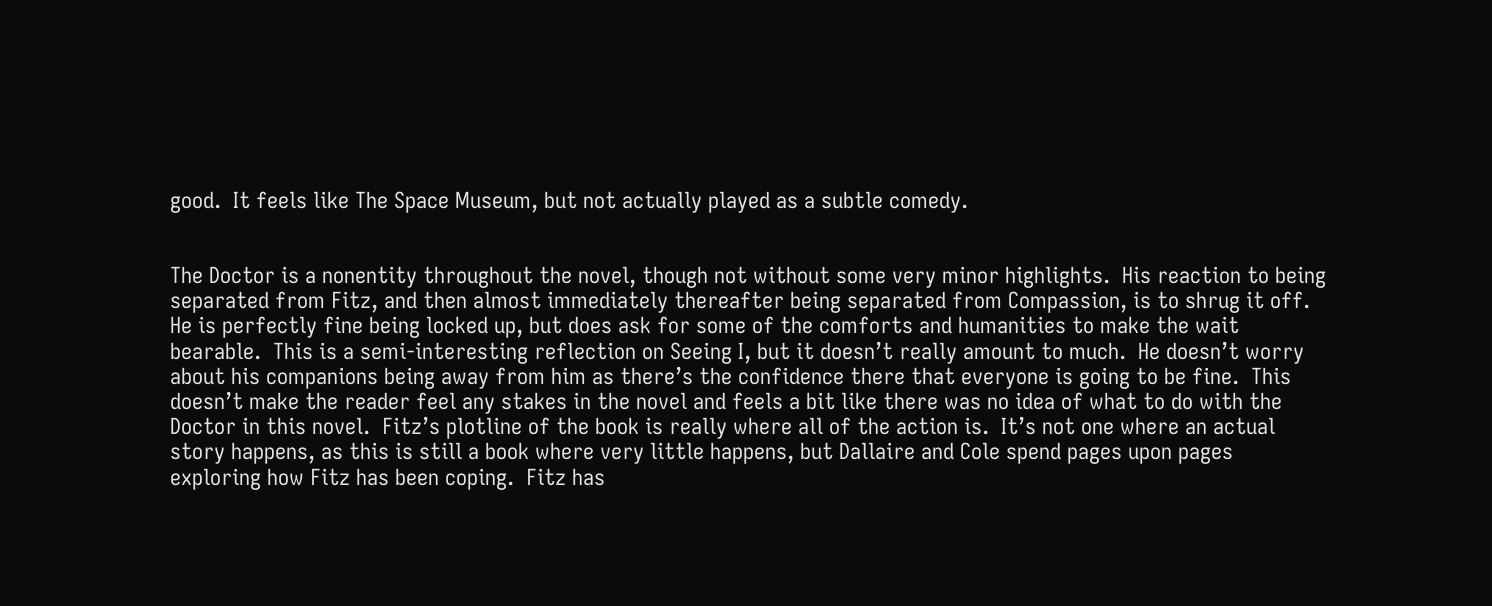good.  It feels like The Space Museum, but not actually played as a subtle comedy.


The Doctor is a nonentity throughout the novel, though not without some very minor highlights.  His reaction to being separated from Fitz, and then almost immediately thereafter being separated from Compassion, is to shrug it off.  He is perfectly fine being locked up, but does ask for some of the comforts and humanities to make the wait bearable.  This is a semi-interesting reflection on Seeing I, but it doesn’t really amount to much.  He doesn’t worry about his companions being away from him as there’s the confidence there that everyone is going to be fine.  This doesn’t make the reader feel any stakes in the novel and feels a bit like there was no idea of what to do with the Doctor in this novel.  Fitz’s plotline of the book is really where all of the action is.  It’s not one where an actual story happens, as this is still a book where very little happens, but Dallaire and Cole spend pages upon pages exploring how Fitz has been coping.  Fitz has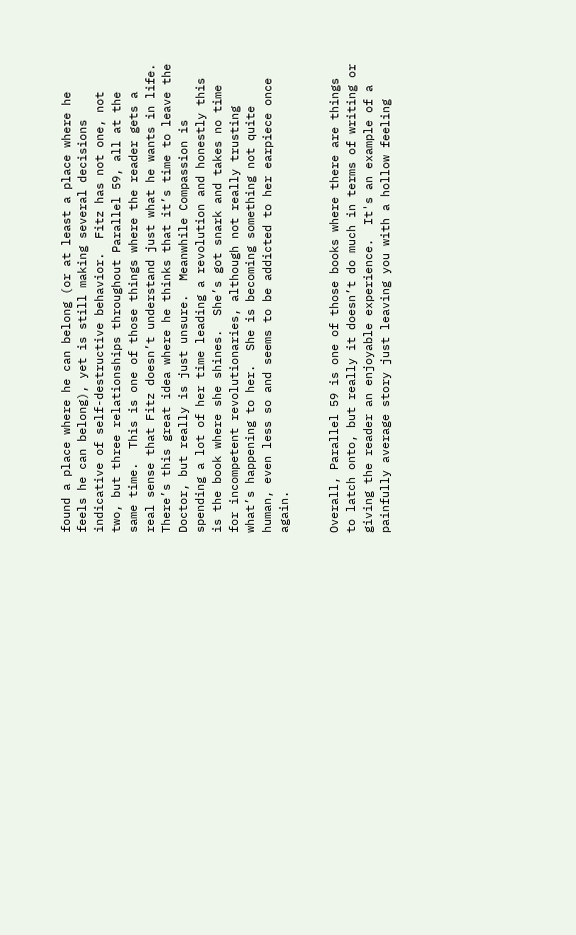found a place where he can belong (or at least a place where he feels he can belong), yet is still making several decisions indicative of self-destructive behavior.  Fitz has not one, not two, but three relationships throughout Parallel 59, all at the same time.  This is one of those things where the reader gets a real sense that Fitz doesn’t understand just what he wants in life.  There’s this great idea where he thinks that it’s time to leave the Doctor, but really is just unsure.  Meanwhile Compassion is spending a lot of her time leading a revolution and honestly this is the book where she shines.  She’s got snark and takes no time for incompetent revolutionaries, although not really trusting what’s happening to her.  She is becoming something not quite human, even less so and seems to be addicted to her earpiece once again.


Overall, Parallel 59 is one of those books where there are things to latch onto, but really it doesn’t do much in terms of writing or giving the reader an enjoyable experience.  It's an example of a painfully average story just leaving you with a hollow feeling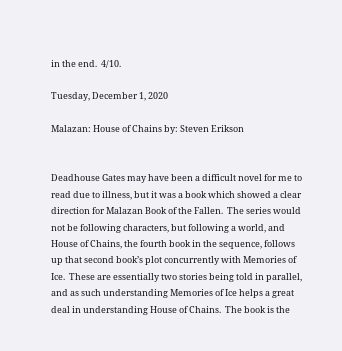in the end.  4/10.

Tuesday, December 1, 2020

Malazan: House of Chains by: Steven Erikson


Deadhouse Gates may have been a difficult novel for me to read due to illness, but it was a book which showed a clear direction for Malazan Book of the Fallen.  The series would not be following characters, but following a world, and House of Chains, the fourth book in the sequence, follows up that second book’s plot concurrently with Memories of Ice.  These are essentially two stories being told in parallel, and as such understanding Memories of Ice helps a great deal in understanding House of Chains.  The book is the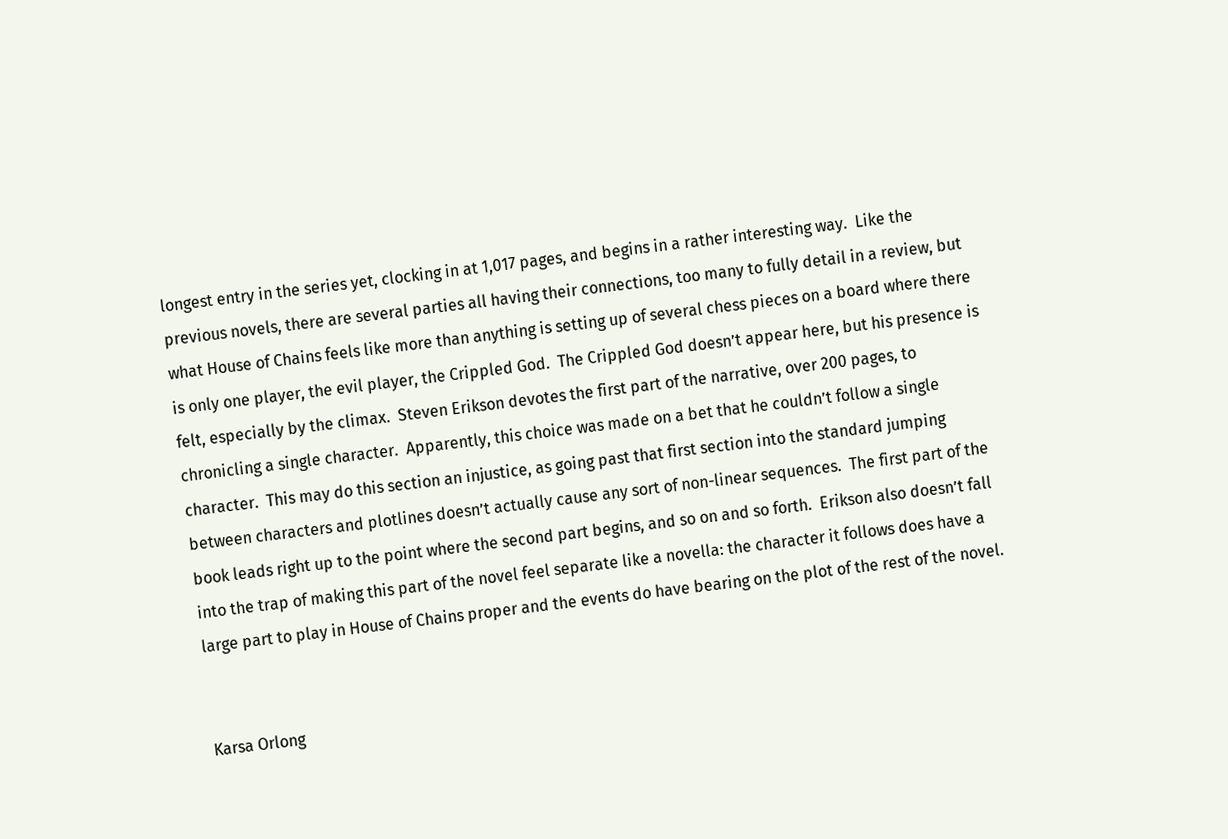longest entry in the series yet, clocking in at 1,017 pages, and begins in a rather interesting way.  Like the previous novels, there are several parties all having their connections, too many to fully detail in a review, but what House of Chains feels like more than anything is setting up of several chess pieces on a board where there is only one player, the evil player, the Crippled God.  The Crippled God doesn’t appear here, but his presence is felt, especially by the climax.  Steven Erikson devotes the first part of the narrative, over 200 pages, to chronicling a single character.  Apparently, this choice was made on a bet that he couldn’t follow a single character.  This may do this section an injustice, as going past that first section into the standard jumping between characters and plotlines doesn’t actually cause any sort of non-linear sequences.  The first part of the book leads right up to the point where the second part begins, and so on and so forth.  Erikson also doesn’t fall into the trap of making this part of the novel feel separate like a novella: the character it follows does have a large part to play in House of Chains proper and the events do have bearing on the plot of the rest of the novel.


Karsa Orlong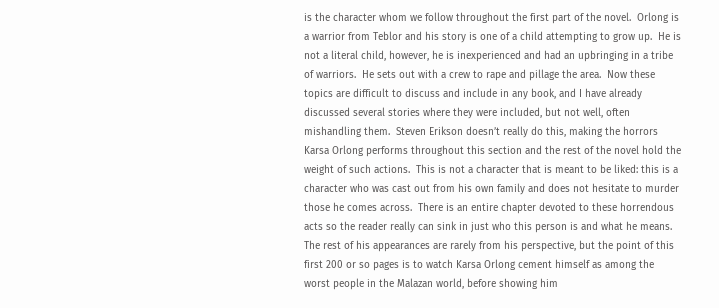is the character whom we follow throughout the first part of the novel.  Orlong is a warrior from Teblor and his story is one of a child attempting to grow up.  He is not a literal child, however, he is inexperienced and had an upbringing in a tribe of warriors.  He sets out with a crew to rape and pillage the area.  Now these topics are difficult to discuss and include in any book, and I have already discussed several stories where they were included, but not well, often mishandling them.  Steven Erikson doesn’t really do this, making the horrors Karsa Orlong performs throughout this section and the rest of the novel hold the weight of such actions.  This is not a character that is meant to be liked: this is a character who was cast out from his own family and does not hesitate to murder those he comes across.  There is an entire chapter devoted to these horrendous acts so the reader really can sink in just who this person is and what he means.  The rest of his appearances are rarely from his perspective, but the point of this first 200 or so pages is to watch Karsa Orlong cement himself as among the worst people in the Malazan world, before showing him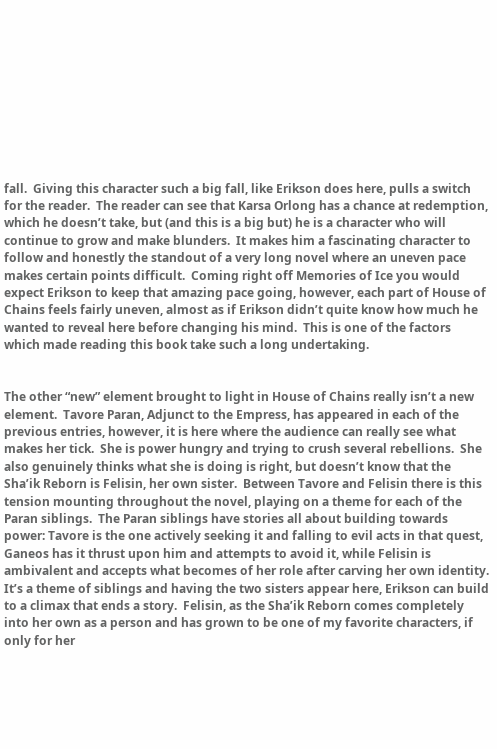fall.  Giving this character such a big fall, like Erikson does here, pulls a switch for the reader.  The reader can see that Karsa Orlong has a chance at redemption, which he doesn’t take, but (and this is a big but) he is a character who will continue to grow and make blunders.  It makes him a fascinating character to follow and honestly the standout of a very long novel where an uneven pace makes certain points difficult.  Coming right off Memories of Ice you would expect Erikson to keep that amazing pace going, however, each part of House of Chains feels fairly uneven, almost as if Erikson didn’t quite know how much he wanted to reveal here before changing his mind.  This is one of the factors which made reading this book take such a long undertaking.


The other “new” element brought to light in House of Chains really isn’t a new element.  Tavore Paran, Adjunct to the Empress, has appeared in each of the previous entries, however, it is here where the audience can really see what makes her tick.  She is power hungry and trying to crush several rebellions.  She also genuinely thinks what she is doing is right, but doesn’t know that the Sha’ik Reborn is Felisin, her own sister.  Between Tavore and Felisin there is this tension mounting throughout the novel, playing on a theme for each of the Paran siblings.  The Paran siblings have stories all about building towards power: Tavore is the one actively seeking it and falling to evil acts in that quest, Ganeos has it thrust upon him and attempts to avoid it, while Felisin is ambivalent and accepts what becomes of her role after carving her own identity.  It’s a theme of siblings and having the two sisters appear here, Erikson can build to a climax that ends a story.  Felisin, as the Sha’ik Reborn comes completely into her own as a person and has grown to be one of my favorite characters, if only for her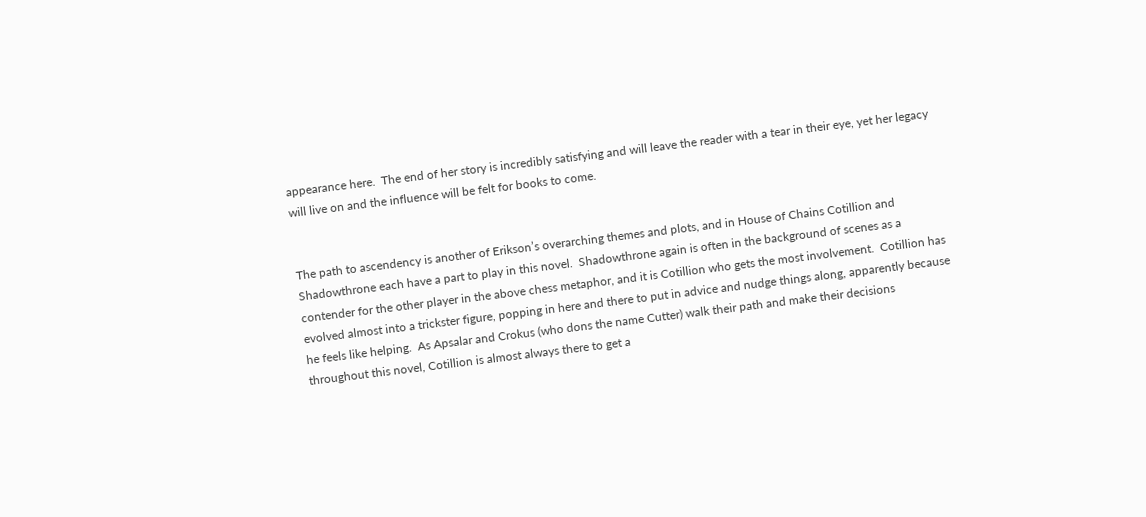appearance here.  The end of her story is incredibly satisfying and will leave the reader with a tear in their eye, yet her legacy will live on and the influence will be felt for books to come.


The path to ascendency is another of Erikson’s overarching themes and plots, and in House of Chains Cotillion and Shadowthrone each have a part to play in this novel.  Shadowthrone again is often in the background of scenes as a contender for the other player in the above chess metaphor, and it is Cotillion who gets the most involvement.  Cotillion has evolved almost into a trickster figure, popping in here and there to put in advice and nudge things along, apparently because he feels like helping.  As Apsalar and Crokus (who dons the name Cutter) walk their path and make their decisions throughout this novel, Cotillion is almost always there to get a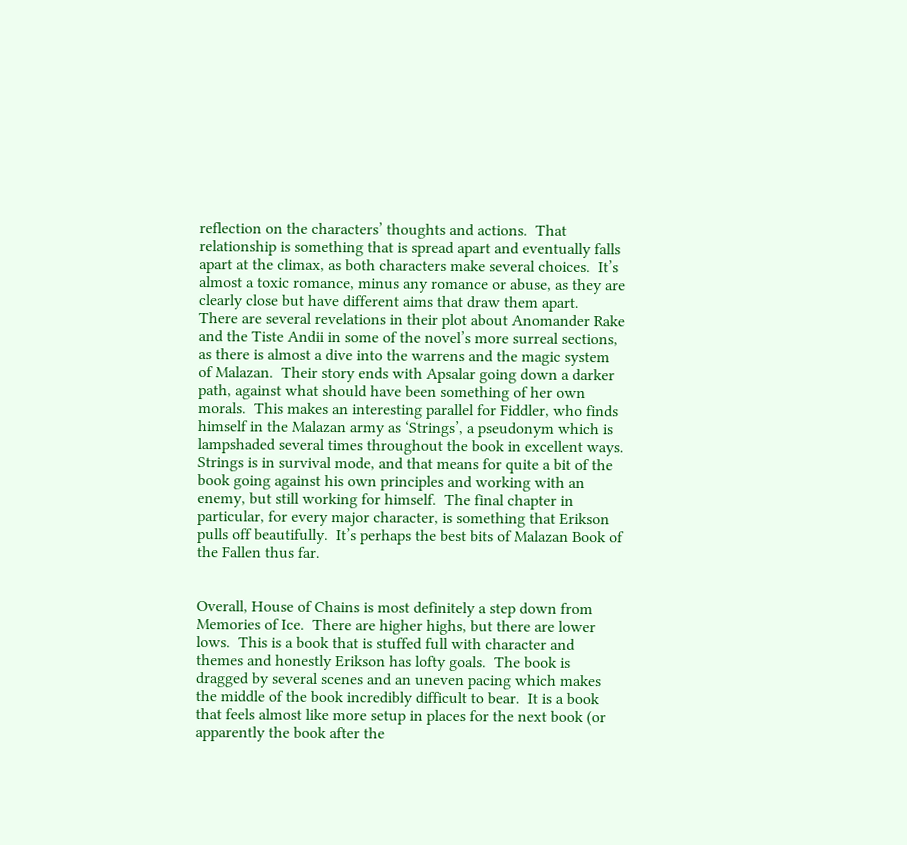reflection on the characters’ thoughts and actions.  That relationship is something that is spread apart and eventually falls apart at the climax, as both characters make several choices.  It’s almost a toxic romance, minus any romance or abuse, as they are clearly close but have different aims that draw them apart.  There are several revelations in their plot about Anomander Rake and the Tiste Andii in some of the novel’s more surreal sections, as there is almost a dive into the warrens and the magic system of Malazan.  Their story ends with Apsalar going down a darker path, against what should have been something of her own morals.  This makes an interesting parallel for Fiddler, who finds himself in the Malazan army as ‘Strings’, a pseudonym which is lampshaded several times throughout the book in excellent ways.  Strings is in survival mode, and that means for quite a bit of the book going against his own principles and working with an enemy, but still working for himself.  The final chapter in particular, for every major character, is something that Erikson pulls off beautifully.  It’s perhaps the best bits of Malazan Book of the Fallen thus far.


Overall, House of Chains is most definitely a step down from Memories of Ice.  There are higher highs, but there are lower lows.  This is a book that is stuffed full with character and themes and honestly Erikson has lofty goals.  The book is dragged by several scenes and an uneven pacing which makes the middle of the book incredibly difficult to bear.  It is a book that feels almost like more setup in places for the next book (or apparently the book after the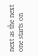next as the next one starts on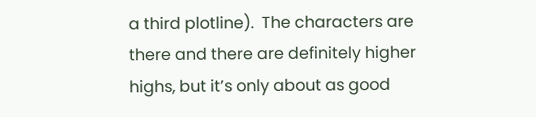a third plotline).  The characters are there and there are definitely higher highs, but it’s only about as good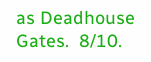as Deadhouse Gates.  8/10.